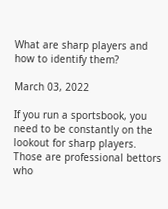What are sharp players and how to identify them?

March 03, 2022

If you run a sportsbook, you need to be constantly on the lookout for sharp players. Those are professional bettors who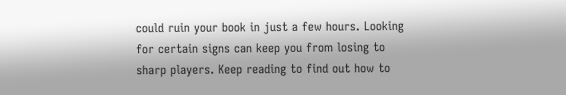could ruin your book in just a few hours. Looking for certain signs can keep you from losing to sharp players. Keep reading to find out how to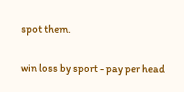spot them.

win loss by sport - pay per head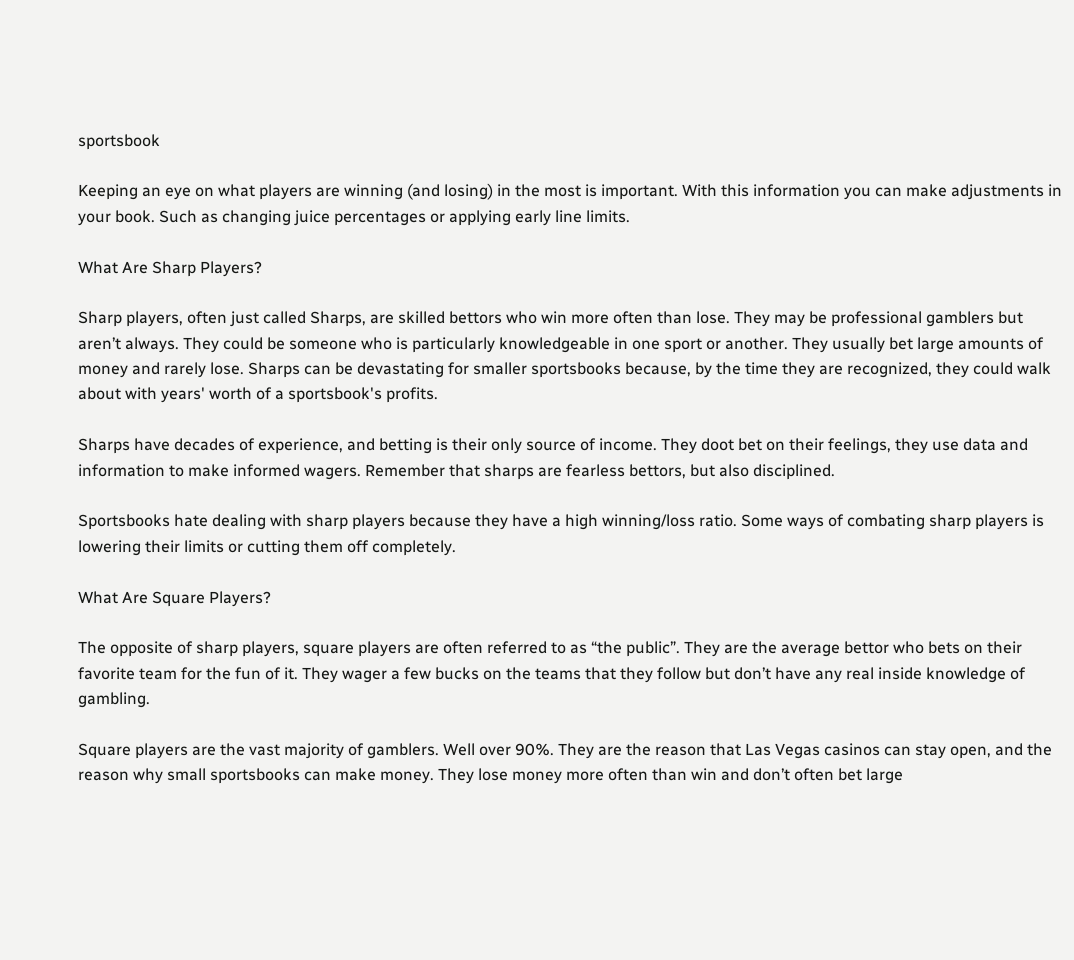sportsbook

Keeping an eye on what players are winning (and losing) in the most is important. With this information you can make adjustments in your book. Such as changing juice percentages or applying early line limits.

What Are Sharp Players?

Sharp players, often just called Sharps, are skilled bettors who win more often than lose. They may be professional gamblers but aren’t always. They could be someone who is particularly knowledgeable in one sport or another. They usually bet large amounts of money and rarely lose. Sharps can be devastating for smaller sportsbooks because, by the time they are recognized, they could walk about with years' worth of a sportsbook's profits.

Sharps have decades of experience, and betting is their only source of income. They doot bet on their feelings, they use data and information to make informed wagers. Remember that sharps are fearless bettors, but also disciplined.

Sportsbooks hate dealing with sharp players because they have a high winning/loss ratio. Some ways of combating sharp players is lowering their limits or cutting them off completely.

What Are Square Players?

The opposite of sharp players, square players are often referred to as “the public”. They are the average bettor who bets on their favorite team for the fun of it. They wager a few bucks on the teams that they follow but don’t have any real inside knowledge of gambling.

Square players are the vast majority of gamblers. Well over 90%. They are the reason that Las Vegas casinos can stay open, and the reason why small sportsbooks can make money. They lose money more often than win and don’t often bet large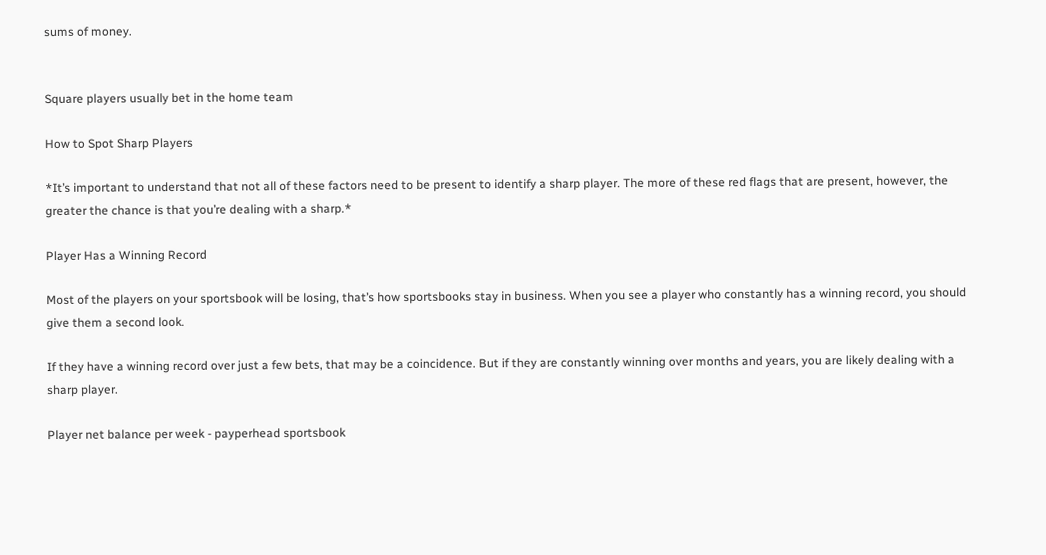sums of money.


Square players usually bet in the home team

How to Spot Sharp Players

*It’s important to understand that not all of these factors need to be present to identify a sharp player. The more of these red flags that are present, however, the greater the chance is that you’re dealing with a sharp.*

Player Has a Winning Record

Most of the players on your sportsbook will be losing, that’s how sportsbooks stay in business. When you see a player who constantly has a winning record, you should give them a second look.

If they have a winning record over just a few bets, that may be a coincidence. But if they are constantly winning over months and years, you are likely dealing with a sharp player.

Player net balance per week - payperhead sportsbook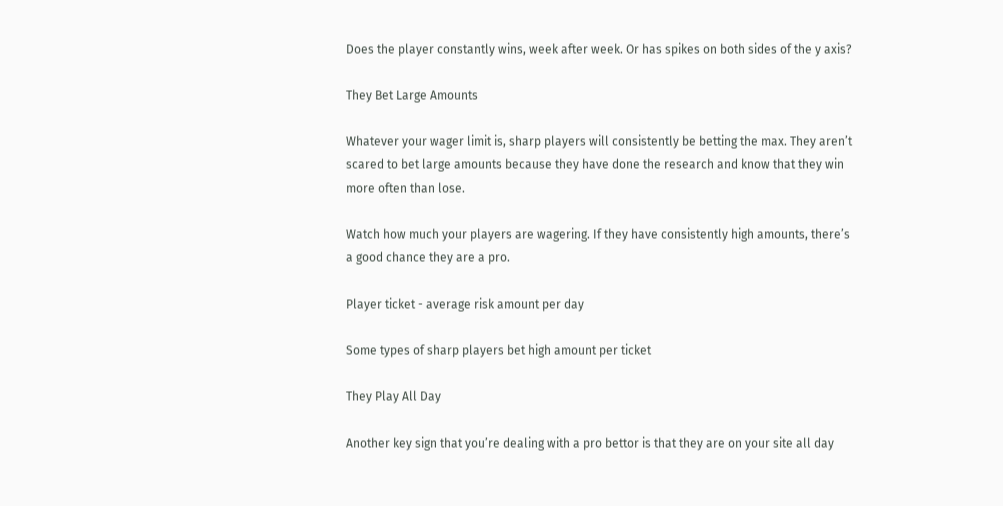Does the player constantly wins, week after week. Or has spikes on both sides of the y axis?

They Bet Large Amounts

Whatever your wager limit is, sharp players will consistently be betting the max. They aren’t scared to bet large amounts because they have done the research and know that they win more often than lose.

Watch how much your players are wagering. If they have consistently high amounts, there’s a good chance they are a pro.

Player ticket - average risk amount per day

Some types of sharp players bet high amount per ticket

They Play All Day

Another key sign that you’re dealing with a pro bettor is that they are on your site all day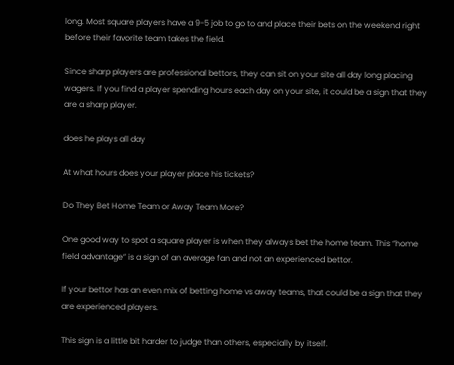long. Most square players have a 9-5 job to go to and place their bets on the weekend right before their favorite team takes the field.

Since sharp players are professional bettors, they can sit on your site all day long placing wagers. If you find a player spending hours each day on your site, it could be a sign that they are a sharp player.

does he plays all day

At what hours does your player place his tickets?

Do They Bet Home Team or Away Team More?

One good way to spot a square player is when they always bet the home team. This “home field advantage” is a sign of an average fan and not an experienced bettor.

If your bettor has an even mix of betting home vs away teams, that could be a sign that they are experienced players.

This sign is a little bit harder to judge than others, especially by itself.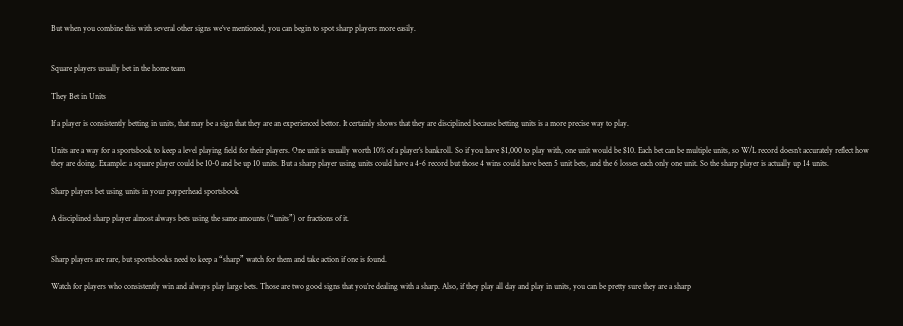But when you combine this with several other signs we’ve mentioned, you can begin to spot sharp players more easily.


Square players usually bet in the home team

They Bet in Units

If a player is consistently betting in units, that may be a sign that they are an experienced bettor. It certainly shows that they are disciplined because betting units is a more precise way to play.

Units are a way for a sportsbook to keep a level playing field for their players. One unit is usually worth 10% of a player’s bankroll. So if you have $1,000 to play with, one unit would be $10. Each bet can be multiple units, so W/L record doesn’t accurately reflect how they are doing. Example: a square player could be 10-0 and be up 10 units. But a sharp player using units could have a 4-6 record but those 4 wins could have been 5 unit bets, and the 6 losses each only one unit. So the sharp player is actually up 14 units.

Sharp players bet using units in your payperhead sportsbook

A disciplined sharp player almost always bets using the same amounts (“units”) or fractions of it.


Sharp players are rare, but sportsbooks need to keep a “sharp” watch for them and take action if one is found.

Watch for players who consistently win and always play large bets. Those are two good signs that you’re dealing with a sharp. Also, if they play all day and play in units, you can be pretty sure they are a sharp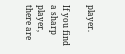player.

If you find a sharp player, there are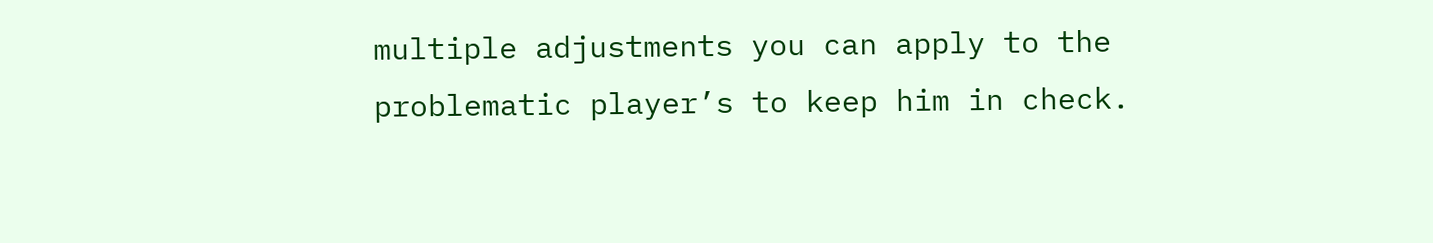multiple adjustments you can apply to the problematic player’s to keep him in check.